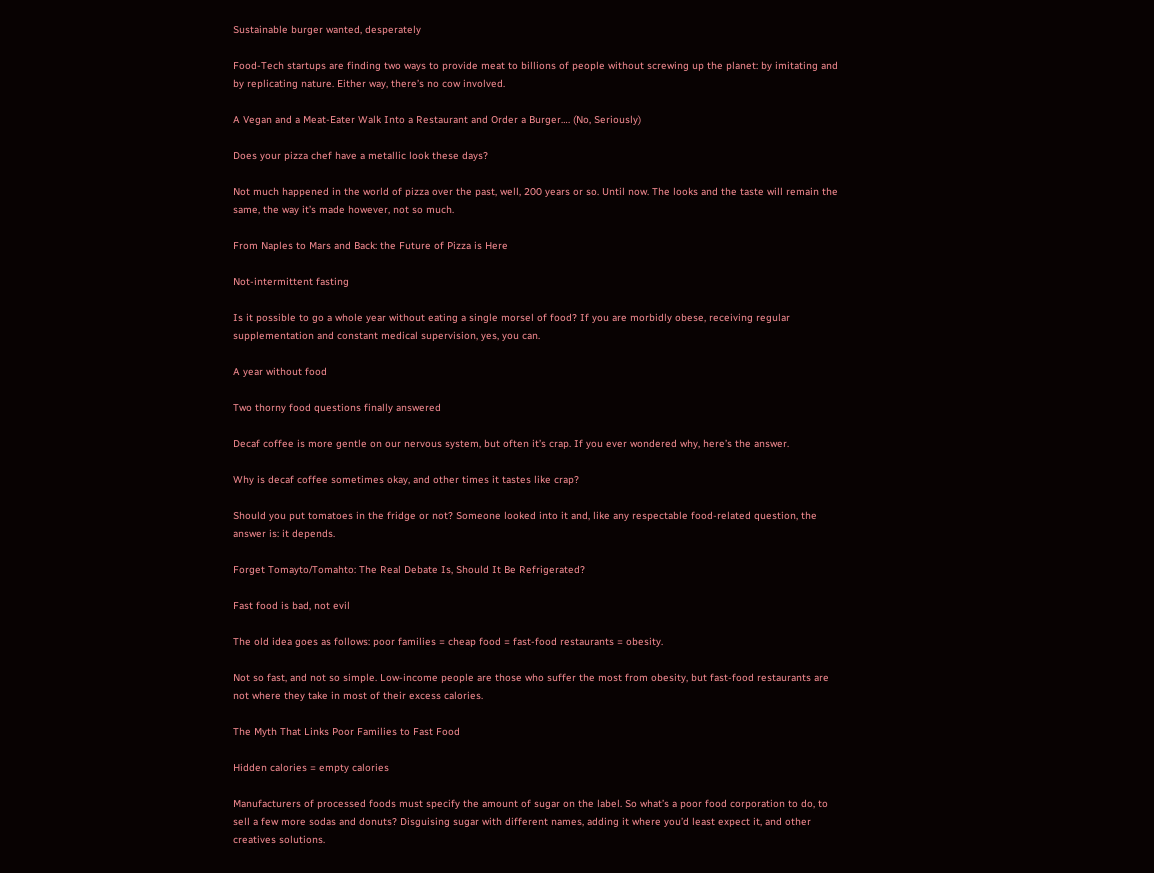Sustainable burger wanted, desperately

Food-Tech startups are finding two ways to provide meat to billions of people without screwing up the planet: by imitating and by replicating nature. Either way, there’s no cow involved.

A Vegan and a Meat-Eater Walk Into a Restaurant and Order a Burger…. (No, Seriously)

Does your pizza chef have a metallic look these days?

Not much happened in the world of pizza over the past, well, 200 years or so. Until now. The looks and the taste will remain the same, the way it’s made however, not so much.

From Naples to Mars and Back: the Future of Pizza is Here

Not-intermittent fasting

Is it possible to go a whole year without eating a single morsel of food? If you are morbidly obese, receiving regular supplementation and constant medical supervision, yes, you can.

A year without food

Two thorny food questions finally answered

Decaf coffee is more gentle on our nervous system, but often it’s crap. If you ever wondered why, here’s the answer.

Why is decaf coffee sometimes okay, and other times it tastes like crap?

Should you put tomatoes in the fridge or not? Someone looked into it and, like any respectable food-related question, the answer is: it depends.

Forget Tomayto/Tomahto: The Real Debate Is, Should It Be Refrigerated?

Fast food is bad, not evil

The old idea goes as follows: poor families = cheap food = fast-food restaurants = obesity.

Not so fast, and not so simple. Low-income people are those who suffer the most from obesity, but fast-food restaurants are not where they take in most of their excess calories.

The Myth That Links Poor Families to Fast Food

Hidden calories = empty calories

Manufacturers of processed foods must specify the amount of sugar on the label. So what’s a poor food corporation to do, to sell a few more sodas and donuts? Disguising sugar with different names, adding it where you’d least expect it, and other creatives solutions.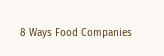8 Ways Food Companies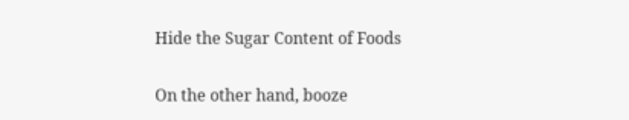Hide the Sugar Content of Foods

On the other hand, booze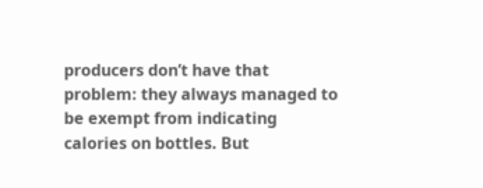producers don’t have that problem: they always managed to be exempt from indicating calories on bottles. But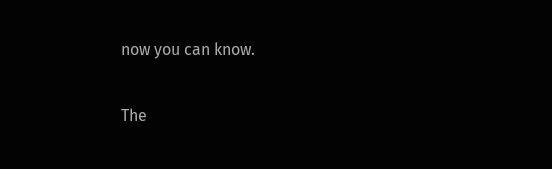now you can know.

The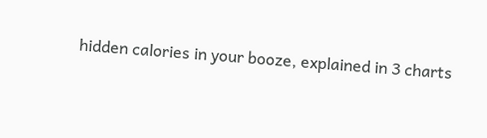hidden calories in your booze, explained in 3 charts